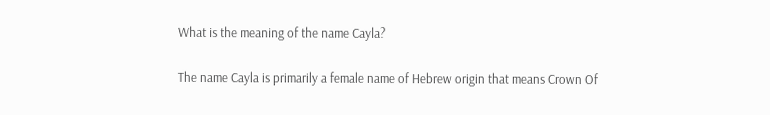What is the meaning of the name Cayla?

The name Cayla is primarily a female name of Hebrew origin that means Crown Of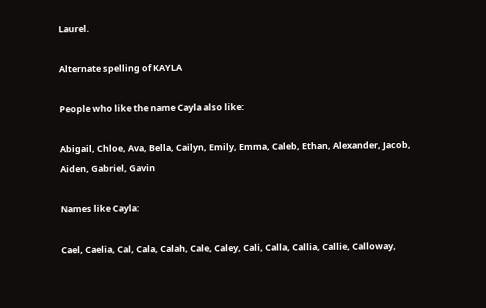Laurel.

Alternate spelling of KAYLA

People who like the name Cayla also like:

Abigail, Chloe, Ava, Bella, Cailyn, Emily, Emma, Caleb, Ethan, Alexander, Jacob, Aiden, Gabriel, Gavin

Names like Cayla:

Cael, Caelia, Cal, Cala, Calah, Cale, Caley, Cali, Calla, Callia, Callie, Calloway,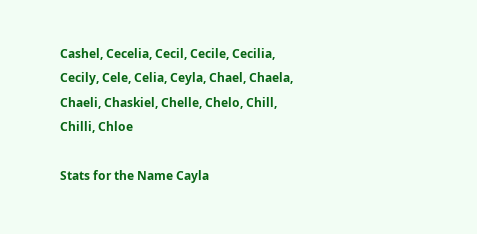Cashel, Cecelia, Cecil, Cecile, Cecilia, Cecily, Cele, Celia, Ceyla, Chael, Chaela, Chaeli, Chaskiel, Chelle, Chelo, Chill, Chilli, Chloe

Stats for the Name Cayla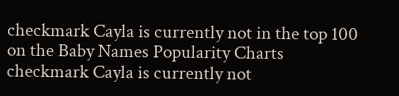checkmark Cayla is currently not in the top 100 on the Baby Names Popularity Charts
checkmark Cayla is currently not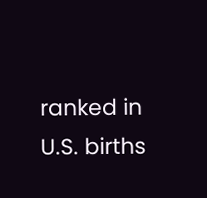ranked in U.S. births